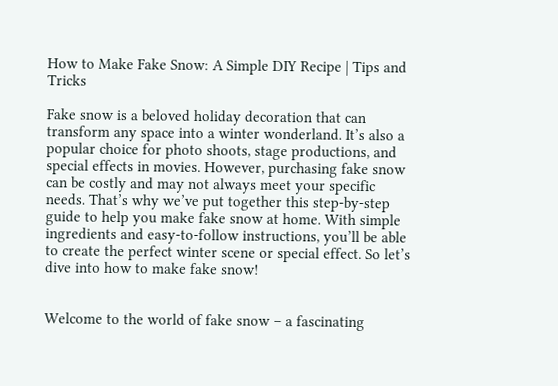How to Make Fake Snow: A Simple DIY Recipe | Tips and Tricks

Fake snow is a beloved holiday decoration that can transform any space into a winter wonderland. It’s also a popular choice for photo shoots, stage productions, and special effects in movies. However, purchasing fake snow can be costly and may not always meet your specific needs. That’s why we’ve put together this step-by-step guide to help you make fake snow at home. With simple ingredients and easy-to-follow instructions, you’ll be able to create the perfect winter scene or special effect. So let’s dive into how to make fake snow!


Welcome to the world of fake snow – a fascinating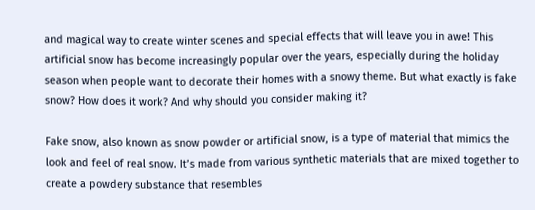and magical way to create winter scenes and special effects that will leave you in awe! This artificial snow has become increasingly popular over the years, especially during the holiday season when people want to decorate their homes with a snowy theme. But what exactly is fake snow? How does it work? And why should you consider making it?

Fake snow, also known as snow powder or artificial snow, is a type of material that mimics the look and feel of real snow. It’s made from various synthetic materials that are mixed together to create a powdery substance that resembles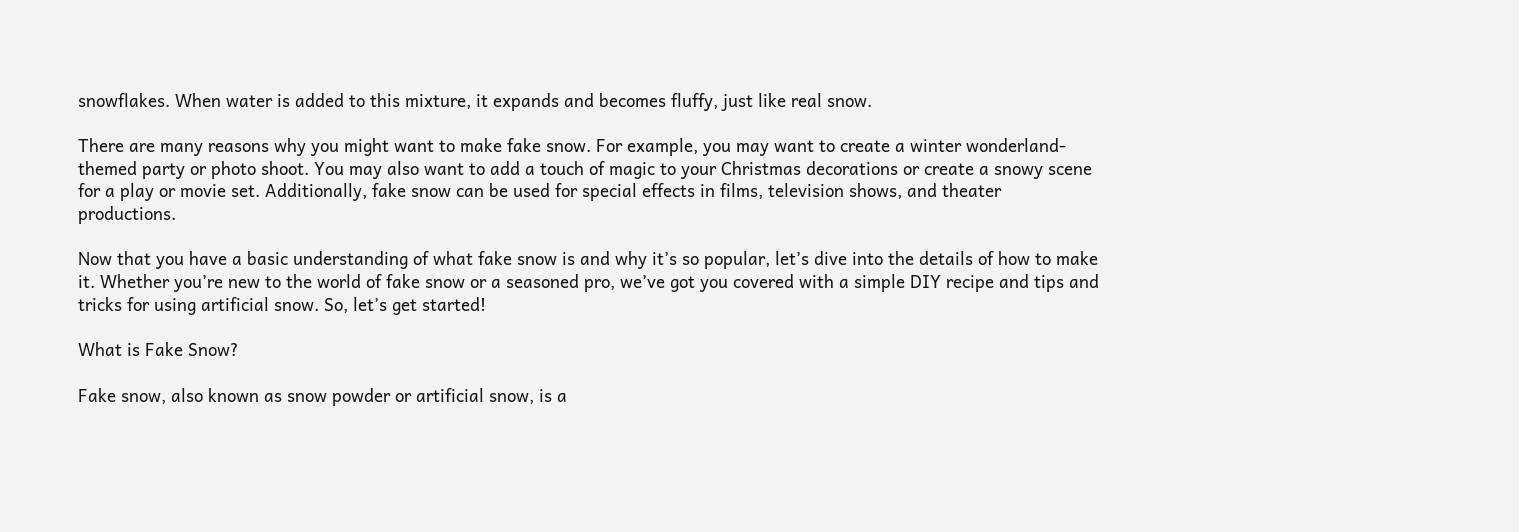snowflakes. When water is added to this mixture, it expands and becomes fluffy, just like real snow.

There are many reasons why you might want to make fake snow. For example, you may want to create a winter wonderland-themed party or photo shoot. You may also want to add a touch of magic to your Christmas decorations or create a snowy scene for a play or movie set. Additionally, fake snow can be used for special effects in films, television shows, and theater productions.

Now that you have a basic understanding of what fake snow is and why it’s so popular, let’s dive into the details of how to make it. Whether you’re new to the world of fake snow or a seasoned pro, we’ve got you covered with a simple DIY recipe and tips and tricks for using artificial snow. So, let’s get started!

What is Fake Snow?

Fake snow, also known as snow powder or artificial snow, is a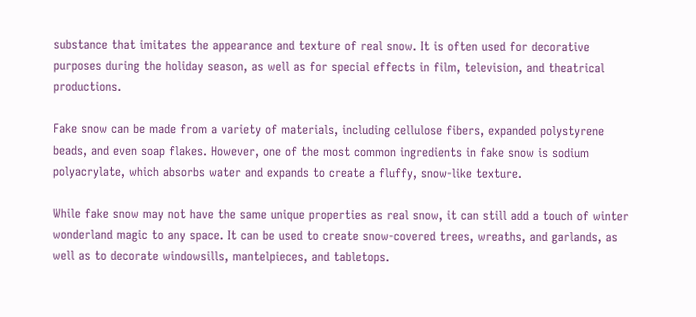substance that imitates the appearance and texture of real snow. It is often used for decorative purposes during the holiday season, as well as for special effects in film, television, and theatrical productions.

Fake snow can be made from a variety of materials, including cellulose fibers, expanded polystyrene beads, and even soap flakes. However, one of the most common ingredients in fake snow is sodium polyacrylate, which absorbs water and expands to create a fluffy, snow-like texture.

While fake snow may not have the same unique properties as real snow, it can still add a touch of winter wonderland magic to any space. It can be used to create snow-covered trees, wreaths, and garlands, as well as to decorate windowsills, mantelpieces, and tabletops.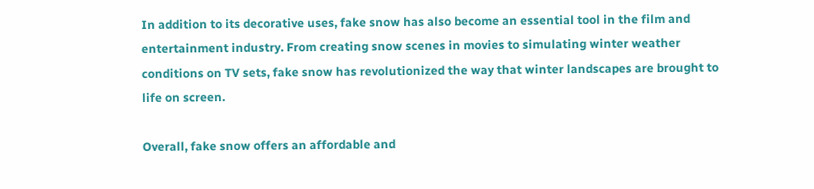In addition to its decorative uses, fake snow has also become an essential tool in the film and entertainment industry. From creating snow scenes in movies to simulating winter weather conditions on TV sets, fake snow has revolutionized the way that winter landscapes are brought to life on screen.

Overall, fake snow offers an affordable and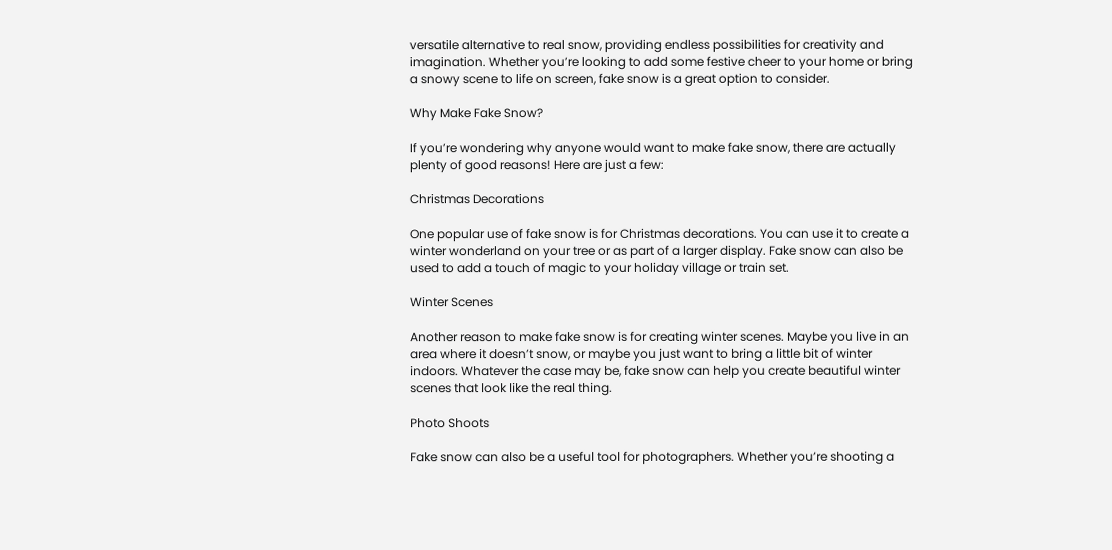versatile alternative to real snow, providing endless possibilities for creativity and imagination. Whether you’re looking to add some festive cheer to your home or bring a snowy scene to life on screen, fake snow is a great option to consider.

Why Make Fake Snow?

If you’re wondering why anyone would want to make fake snow, there are actually plenty of good reasons! Here are just a few:

Christmas Decorations

One popular use of fake snow is for Christmas decorations. You can use it to create a winter wonderland on your tree or as part of a larger display. Fake snow can also be used to add a touch of magic to your holiday village or train set.

Winter Scenes

Another reason to make fake snow is for creating winter scenes. Maybe you live in an area where it doesn’t snow, or maybe you just want to bring a little bit of winter indoors. Whatever the case may be, fake snow can help you create beautiful winter scenes that look like the real thing.

Photo Shoots

Fake snow can also be a useful tool for photographers. Whether you’re shooting a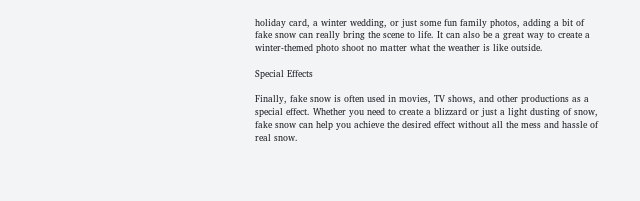holiday card, a winter wedding, or just some fun family photos, adding a bit of fake snow can really bring the scene to life. It can also be a great way to create a winter-themed photo shoot no matter what the weather is like outside.

Special Effects

Finally, fake snow is often used in movies, TV shows, and other productions as a special effect. Whether you need to create a blizzard or just a light dusting of snow, fake snow can help you achieve the desired effect without all the mess and hassle of real snow.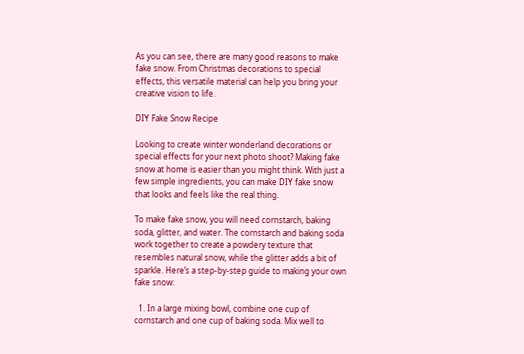As you can see, there are many good reasons to make fake snow. From Christmas decorations to special effects, this versatile material can help you bring your creative vision to life.

DIY Fake Snow Recipe

Looking to create winter wonderland decorations or special effects for your next photo shoot? Making fake snow at home is easier than you might think. With just a few simple ingredients, you can make DIY fake snow that looks and feels like the real thing.

To make fake snow, you will need cornstarch, baking soda, glitter, and water. The cornstarch and baking soda work together to create a powdery texture that resembles natural snow, while the glitter adds a bit of sparkle. Here’s a step-by-step guide to making your own fake snow:

  1. In a large mixing bowl, combine one cup of cornstarch and one cup of baking soda. Mix well to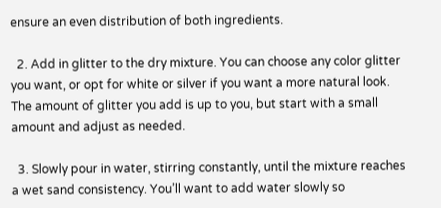ensure an even distribution of both ingredients.

  2. Add in glitter to the dry mixture. You can choose any color glitter you want, or opt for white or silver if you want a more natural look. The amount of glitter you add is up to you, but start with a small amount and adjust as needed.

  3. Slowly pour in water, stirring constantly, until the mixture reaches a wet sand consistency. You’ll want to add water slowly so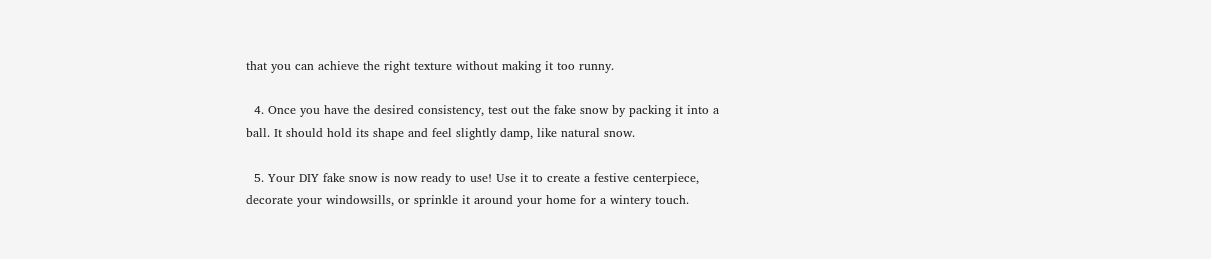that you can achieve the right texture without making it too runny.

  4. Once you have the desired consistency, test out the fake snow by packing it into a ball. It should hold its shape and feel slightly damp, like natural snow.

  5. Your DIY fake snow is now ready to use! Use it to create a festive centerpiece, decorate your windowsills, or sprinkle it around your home for a wintery touch.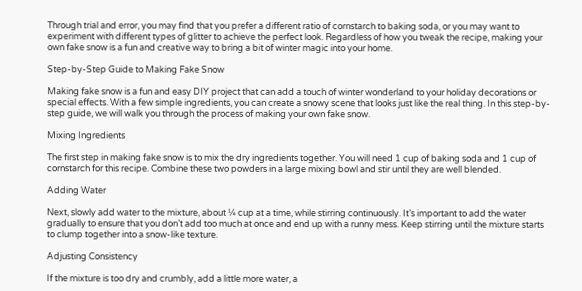Through trial and error, you may find that you prefer a different ratio of cornstarch to baking soda, or you may want to experiment with different types of glitter to achieve the perfect look. Regardless of how you tweak the recipe, making your own fake snow is a fun and creative way to bring a bit of winter magic into your home.

Step-by-Step Guide to Making Fake Snow

Making fake snow is a fun and easy DIY project that can add a touch of winter wonderland to your holiday decorations or special effects. With a few simple ingredients, you can create a snowy scene that looks just like the real thing. In this step-by-step guide, we will walk you through the process of making your own fake snow.

Mixing Ingredients

The first step in making fake snow is to mix the dry ingredients together. You will need 1 cup of baking soda and 1 cup of cornstarch for this recipe. Combine these two powders in a large mixing bowl and stir until they are well blended.

Adding Water

Next, slowly add water to the mixture, about ¼ cup at a time, while stirring continuously. It’s important to add the water gradually to ensure that you don’t add too much at once and end up with a runny mess. Keep stirring until the mixture starts to clump together into a snow-like texture.

Adjusting Consistency

If the mixture is too dry and crumbly, add a little more water, a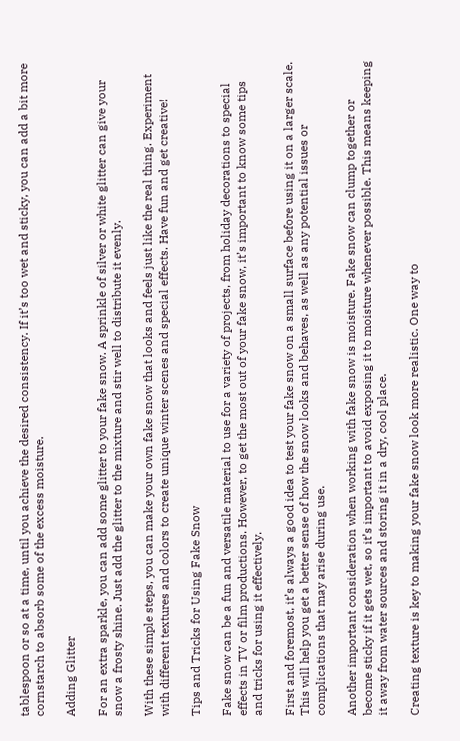tablespoon or so at a time, until you achieve the desired consistency. If it’s too wet and sticky, you can add a bit more cornstarch to absorb some of the excess moisture.

Adding Glitter

For an extra sparkle, you can add some glitter to your fake snow. A sprinkle of silver or white glitter can give your snow a frosty shine. Just add the glitter to the mixture and stir well to distribute it evenly.

With these simple steps, you can make your own fake snow that looks and feels just like the real thing. Experiment with different textures and colors to create unique winter scenes and special effects. Have fun and get creative!

Tips and Tricks for Using Fake Snow

Fake snow can be a fun and versatile material to use for a variety of projects, from holiday decorations to special effects in TV or film productions. However, to get the most out of your fake snow, it’s important to know some tips and tricks for using it effectively.

First and foremost, it’s always a good idea to test your fake snow on a small surface before using it on a larger scale. This will help you get a better sense of how the snow looks and behaves, as well as any potential issues or complications that may arise during use.

Another important consideration when working with fake snow is moisture. Fake snow can clump together or become sticky if it gets wet, so it’s important to avoid exposing it to moisture whenever possible. This means keeping it away from water sources and storing it in a dry, cool place.

Creating texture is key to making your fake snow look more realistic. One way to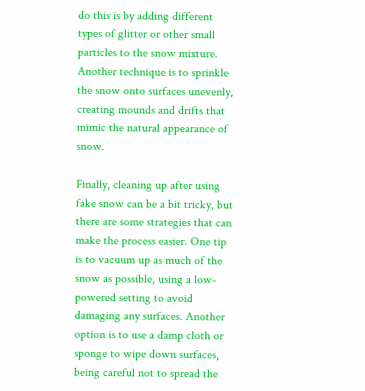do this is by adding different types of glitter or other small particles to the snow mixture. Another technique is to sprinkle the snow onto surfaces unevenly, creating mounds and drifts that mimic the natural appearance of snow.

Finally, cleaning up after using fake snow can be a bit tricky, but there are some strategies that can make the process easier. One tip is to vacuum up as much of the snow as possible, using a low-powered setting to avoid damaging any surfaces. Another option is to use a damp cloth or sponge to wipe down surfaces, being careful not to spread the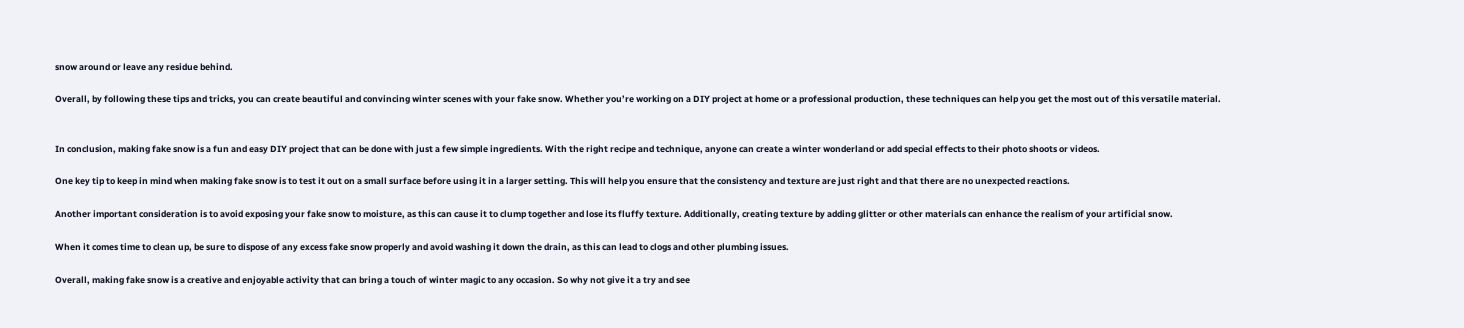snow around or leave any residue behind.

Overall, by following these tips and tricks, you can create beautiful and convincing winter scenes with your fake snow. Whether you’re working on a DIY project at home or a professional production, these techniques can help you get the most out of this versatile material.


In conclusion, making fake snow is a fun and easy DIY project that can be done with just a few simple ingredients. With the right recipe and technique, anyone can create a winter wonderland or add special effects to their photo shoots or videos.

One key tip to keep in mind when making fake snow is to test it out on a small surface before using it in a larger setting. This will help you ensure that the consistency and texture are just right and that there are no unexpected reactions.

Another important consideration is to avoid exposing your fake snow to moisture, as this can cause it to clump together and lose its fluffy texture. Additionally, creating texture by adding glitter or other materials can enhance the realism of your artificial snow.

When it comes time to clean up, be sure to dispose of any excess fake snow properly and avoid washing it down the drain, as this can lead to clogs and other plumbing issues.

Overall, making fake snow is a creative and enjoyable activity that can bring a touch of winter magic to any occasion. So why not give it a try and see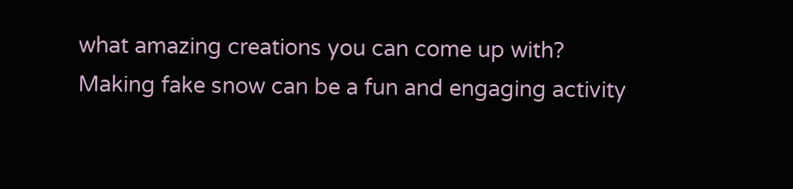what amazing creations you can come up with?
Making fake snow can be a fun and engaging activity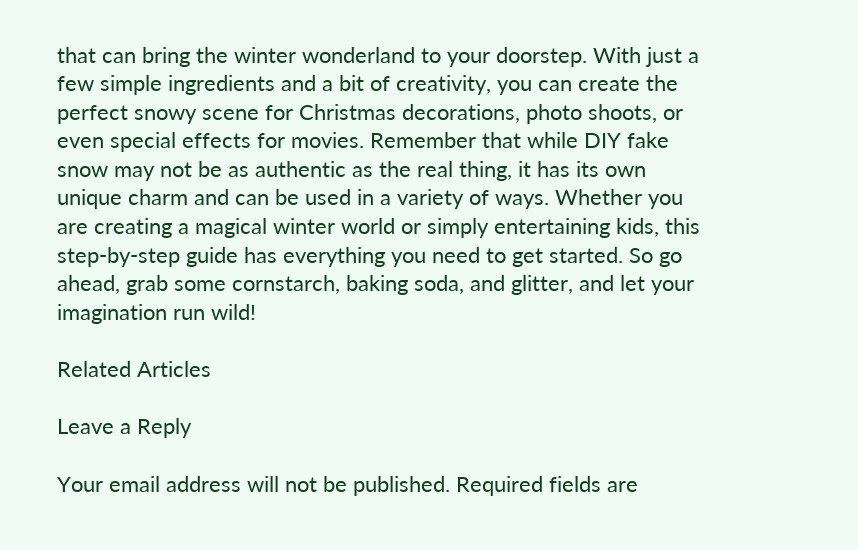that can bring the winter wonderland to your doorstep. With just a few simple ingredients and a bit of creativity, you can create the perfect snowy scene for Christmas decorations, photo shoots, or even special effects for movies. Remember that while DIY fake snow may not be as authentic as the real thing, it has its own unique charm and can be used in a variety of ways. Whether you are creating a magical winter world or simply entertaining kids, this step-by-step guide has everything you need to get started. So go ahead, grab some cornstarch, baking soda, and glitter, and let your imagination run wild!

Related Articles

Leave a Reply

Your email address will not be published. Required fields are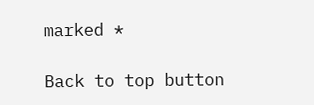marked *

Back to top button